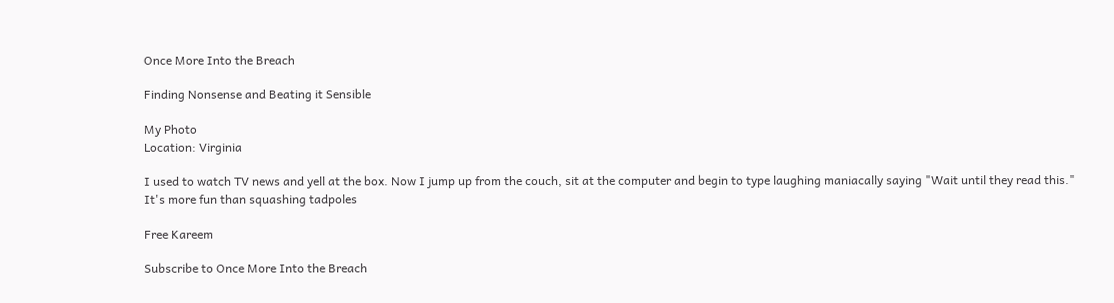Once More Into the Breach

Finding Nonsense and Beating it Sensible

My Photo
Location: Virginia

I used to watch TV news and yell at the box. Now I jump up from the couch, sit at the computer and begin to type laughing maniacally saying "Wait until they read this." It's more fun than squashing tadpoles

Free Kareem

Subscribe to Once More Into the Breach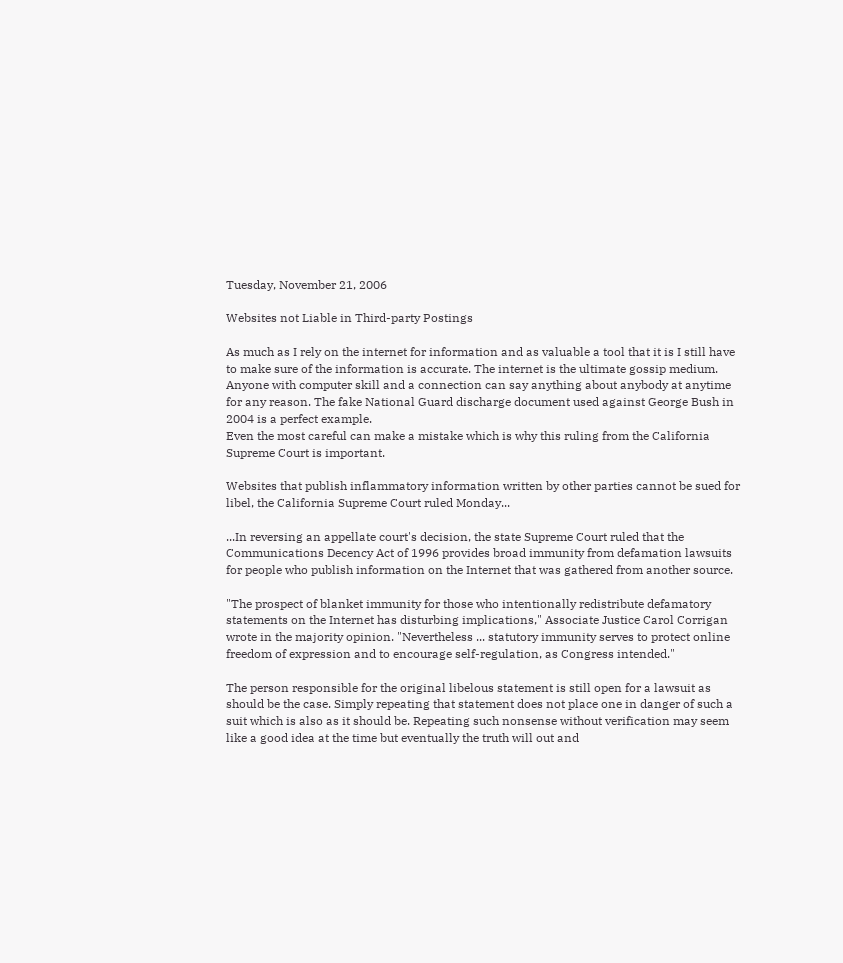Tuesday, November 21, 2006

Websites not Liable in Third-party Postings

As much as I rely on the internet for information and as valuable a tool that it is I still have to make sure of the information is accurate. The internet is the ultimate gossip medium. Anyone with computer skill and a connection can say anything about anybody at anytime for any reason. The fake National Guard discharge document used against George Bush in 2004 is a perfect example.
Even the most careful can make a mistake which is why this ruling from the California Supreme Court is important.

Websites that publish inflammatory information written by other parties cannot be sued for libel, the California Supreme Court ruled Monday...

...In reversing an appellate court's decision, the state Supreme Court ruled that the Communications Decency Act of 1996 provides broad immunity from defamation lawsuits for people who publish information on the Internet that was gathered from another source.

"The prospect of blanket immunity for those who intentionally redistribute defamatory statements on the Internet has disturbing implications," Associate Justice Carol Corrigan wrote in the majority opinion. "Nevertheless ... statutory immunity serves to protect online freedom of expression and to encourage self-regulation, as Congress intended."

The person responsible for the original libelous statement is still open for a lawsuit as should be the case. Simply repeating that statement does not place one in danger of such a suit which is also as it should be. Repeating such nonsense without verification may seem like a good idea at the time but eventually the truth will out and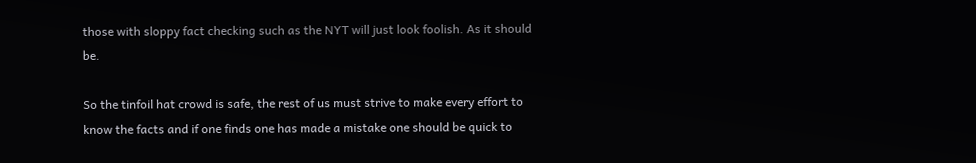those with sloppy fact checking such as the NYT will just look foolish. As it should be.

So the tinfoil hat crowd is safe, the rest of us must strive to make every effort to know the facts and if one finds one has made a mistake one should be quick to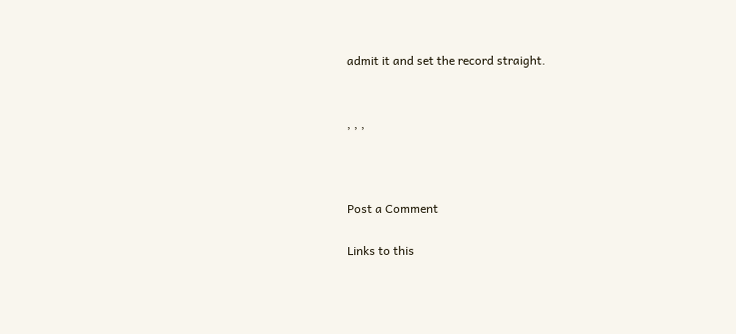admit it and set the record straight.


, , ,



Post a Comment

Links to this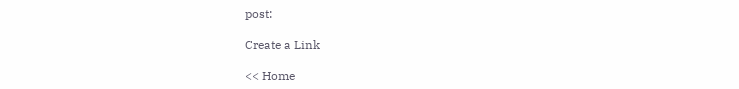post:

Create a Link

<< Home